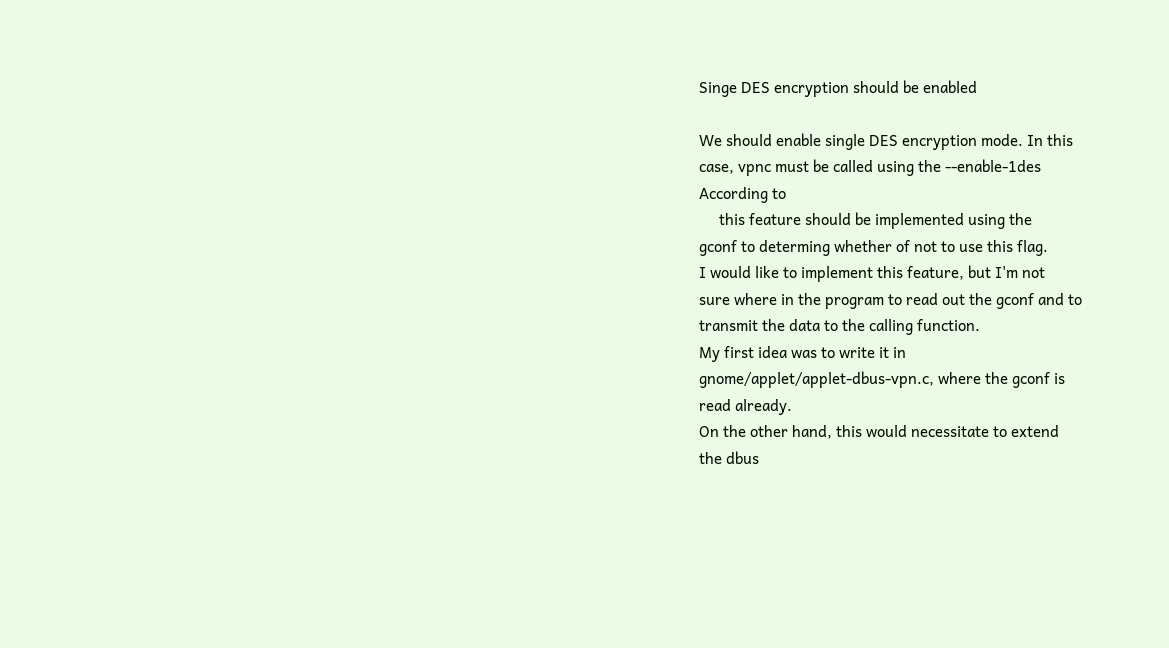Singe DES encryption should be enabled

We should enable single DES encryption mode. In this
case, vpnc must be called using the --enable-1des
According to
     this feature should be implemented using the
gconf to determing whether of not to use this flag.
I would like to implement this feature, but I'm not
sure where in the program to read out the gconf and to
transmit the data to the calling function.
My first idea was to write it in
gnome/applet/applet-dbus-vpn.c, where the gconf is
read already.
On the other hand, this would necessitate to extend
the dbus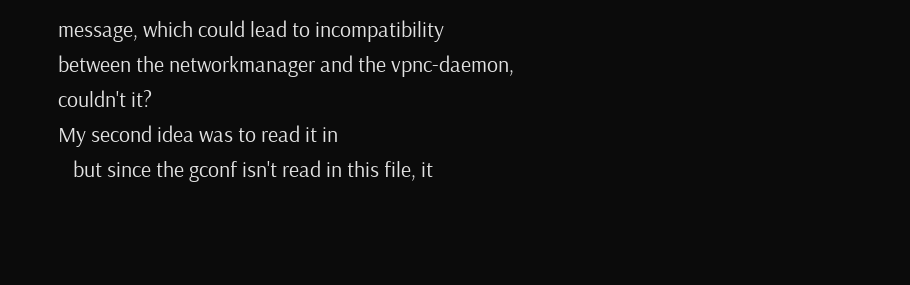message, which could lead to incompatibility
between the networkmanager and the vpnc-daemon,
couldn't it?
My second idea was to read it in
   but since the gconf isn't read in this file, it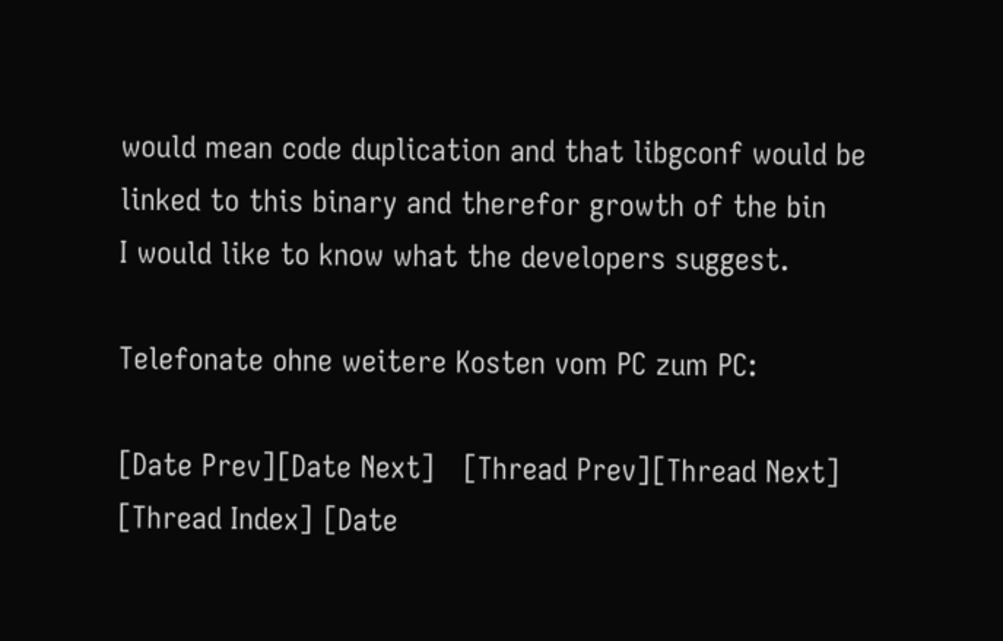would mean code duplication and that libgconf would be
linked to this binary and therefor growth of the bin
I would like to know what the developers suggest.

Telefonate ohne weitere Kosten vom PC zum PC:

[Date Prev][Date Next]   [Thread Prev][Thread Next]   [Thread Index] [Date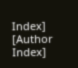Index] [Author Index]